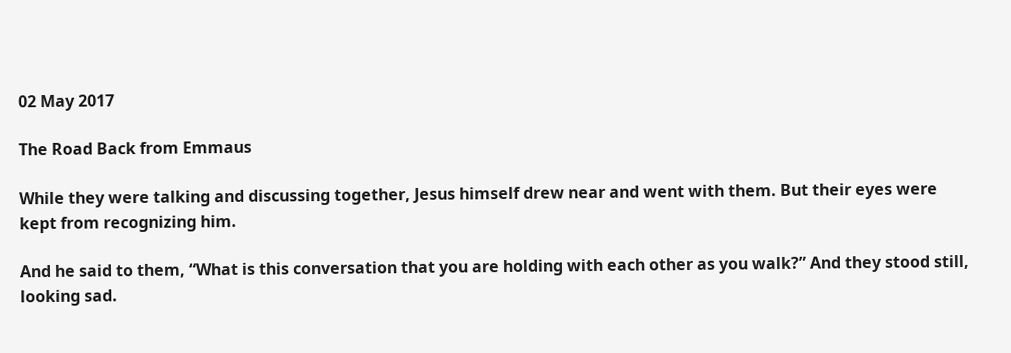02 May 2017

The Road Back from Emmaus

While they were talking and discussing together, Jesus himself drew near and went with them. But their eyes were kept from recognizing him.

And he said to them, “What is this conversation that you are holding with each other as you walk?” And they stood still, looking sad.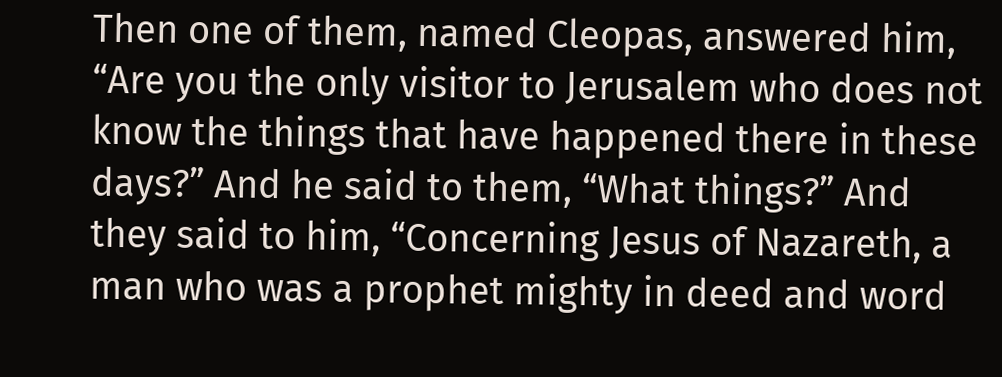Then one of them, named Cleopas, answered him, “Are you the only visitor to Jerusalem who does not know the things that have happened there in these days?” And he said to them, “What things?” And they said to him, “Concerning Jesus of Nazareth, a man who was a prophet mighty in deed and word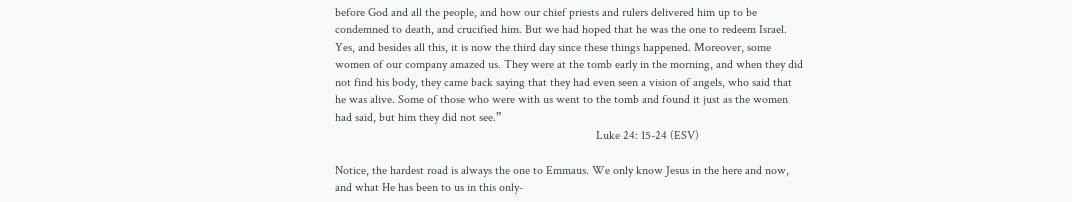before God and all the people, and how our chief priests and rulers delivered him up to be condemned to death, and crucified him. But we had hoped that he was the one to redeem Israel. Yes, and besides all this, it is now the third day since these things happened. Moreover, some women of our company amazed us. They were at the tomb early in the morning, and when they did not find his body, they came back saying that they had even seen a vision of angels, who said that he was alive. Some of those who were with us went to the tomb and found it just as the women had said, but him they did not see.”
                                                                                       Luke 24: 15-24 (ESV)

Notice, the hardest road is always the one to Emmaus. We only know Jesus in the here and now, and what He has been to us in this only-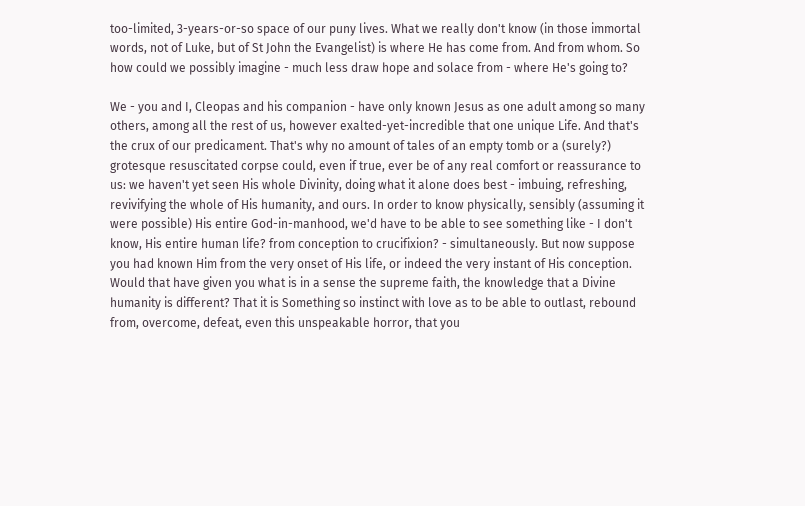too-limited, 3-years-or-so space of our puny lives. What we really don't know (in those immortal words, not of Luke, but of St John the Evangelist) is where He has come from. And from whom. So how could we possibly imagine - much less draw hope and solace from - where He's going to?

We - you and I, Cleopas and his companion - have only known Jesus as one adult among so many others, among all the rest of us, however exalted-yet-incredible that one unique Life. And that's the crux of our predicament. That's why no amount of tales of an empty tomb or a (surely?) grotesque resuscitated corpse could, even if true, ever be of any real comfort or reassurance to us: we haven't yet seen His whole Divinity, doing what it alone does best - imbuing, refreshing, revivifying the whole of His humanity, and ours. In order to know physically, sensibly (assuming it were possible) His entire God-in-manhood, we'd have to be able to see something like - I don't know, His entire human life? from conception to crucifixion? - simultaneously. But now suppose you had known Him from the very onset of His life, or indeed the very instant of His conception. Would that have given you what is in a sense the supreme faith, the knowledge that a Divine humanity is different? That it is Something so instinct with love as to be able to outlast, rebound from, overcome, defeat, even this unspeakable horror, that you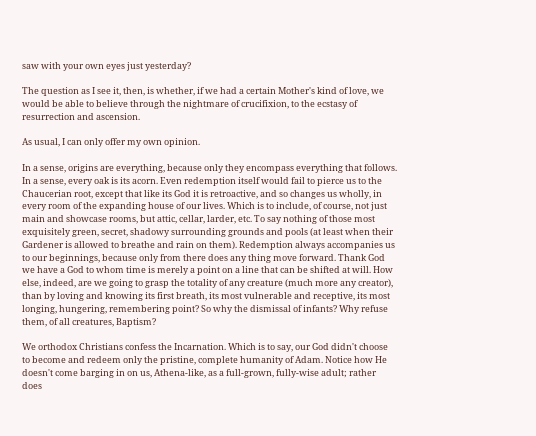saw with your own eyes just yesterday?

The question as I see it, then, is whether, if we had a certain Mother's kind of love, we would be able to believe through the nightmare of crucifixion, to the ecstasy of resurrection and ascension.

As usual, I can only offer my own opinion.

In a sense, origins are everything, because only they encompass everything that follows. In a sense, every oak is its acorn. Even redemption itself would fail to pierce us to the Chaucerian root, except that like its God it is retroactive, and so changes us wholly, in every room of the expanding house of our lives. Which is to include, of course, not just main and showcase rooms, but attic, cellar, larder, etc. To say nothing of those most exquisitely green, secret, shadowy surrounding grounds and pools (at least when their Gardener is allowed to breathe and rain on them). Redemption always accompanies us to our beginnings, because only from there does any thing move forward. Thank God we have a God to whom time is merely a point on a line that can be shifted at will. How else, indeed, are we going to grasp the totality of any creature (much more any creator), than by loving and knowing its first breath, its most vulnerable and receptive, its most longing, hungering, remembering point? So why the dismissal of infants? Why refuse them, of all creatures, Baptism?

We orthodox Christians confess the Incarnation. Which is to say, our God didn't choose to become and redeem only the pristine, complete humanity of Adam. Notice how He doesn't come barging in on us, Athena-like, as a full-grown, fully-wise adult; rather does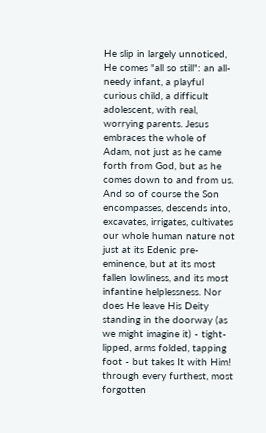He slip in largely unnoticed, He comes "all so still": an all-needy infant, a playful curious child, a difficult adolescent, with real, worrying parents. Jesus embraces the whole of Adam, not just as he came forth from God, but as he comes down to and from us. And so of course the Son encompasses, descends into, excavates, irrigates, cultivates our whole human nature not just at its Edenic pre-eminence, but at its most fallen lowliness, and its most infantine helplessness. Nor does He leave His Deity standing in the doorway (as we might imagine it) - tight-lipped, arms folded, tapping foot - but takes It with Him! through every furthest, most forgotten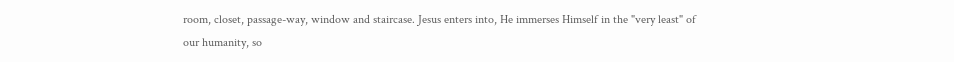room, closet, passage-way, window and staircase. Jesus enters into, He immerses Himself in the "very least" of our humanity, so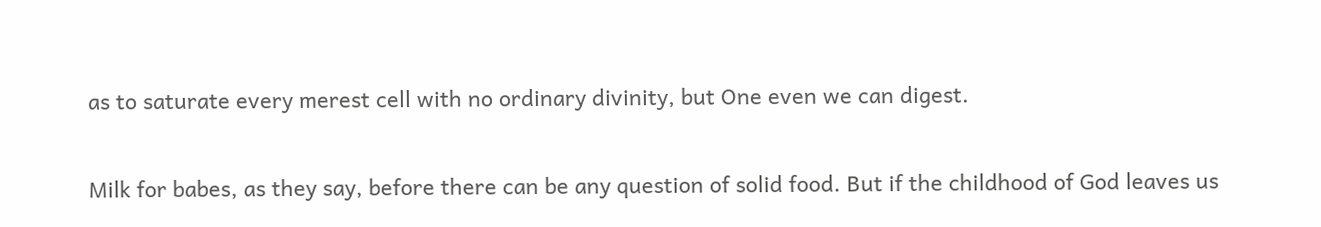as to saturate every merest cell with no ordinary divinity, but One even we can digest.

Milk for babes, as they say, before there can be any question of solid food. But if the childhood of God leaves us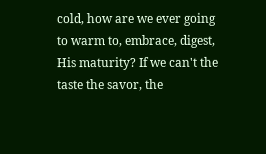cold, how are we ever going to warm to, embrace, digest, His maturity? If we can't the taste the savor, the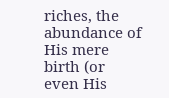riches, the abundance of His mere birth (or even His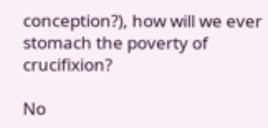conception?), how will we ever stomach the poverty of crucifixion?

No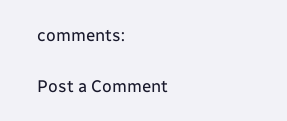comments:

Post a Comment